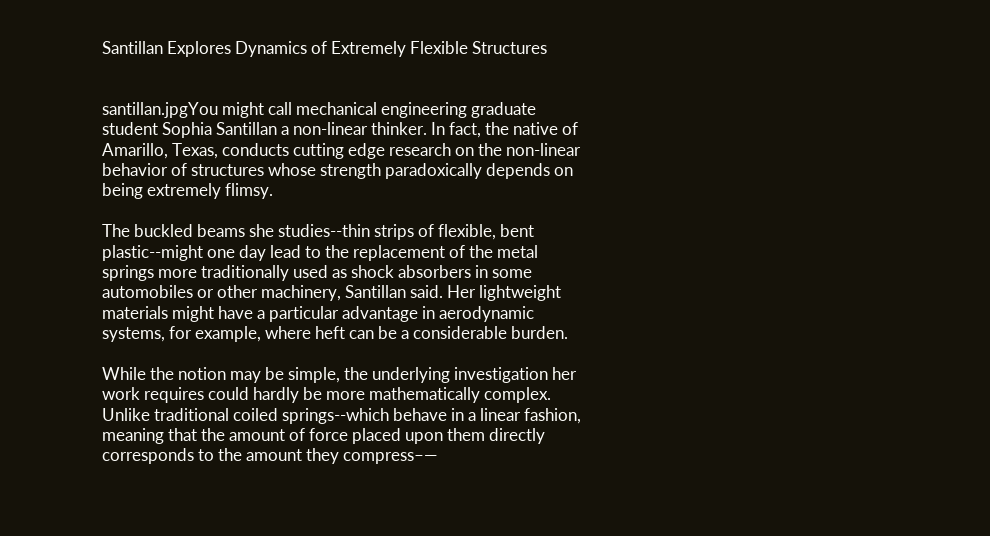Santillan Explores Dynamics of Extremely Flexible Structures


santillan.jpgYou might call mechanical engineering graduate student Sophia Santillan a non-linear thinker. In fact, the native of Amarillo, Texas, conducts cutting edge research on the non-linear behavior of structures whose strength paradoxically depends on being extremely flimsy.

The buckled beams she studies--thin strips of flexible, bent plastic--might one day lead to the replacement of the metal springs more traditionally used as shock absorbers in some automobiles or other machinery, Santillan said. Her lightweight materials might have a particular advantage in aerodynamic systems, for example, where heft can be a considerable burden.

While the notion may be simple, the underlying investigation her work requires could hardly be more mathematically complex. Unlike traditional coiled springs--which behave in a linear fashion, meaning that the amount of force placed upon them directly corresponds to the amount they compress–—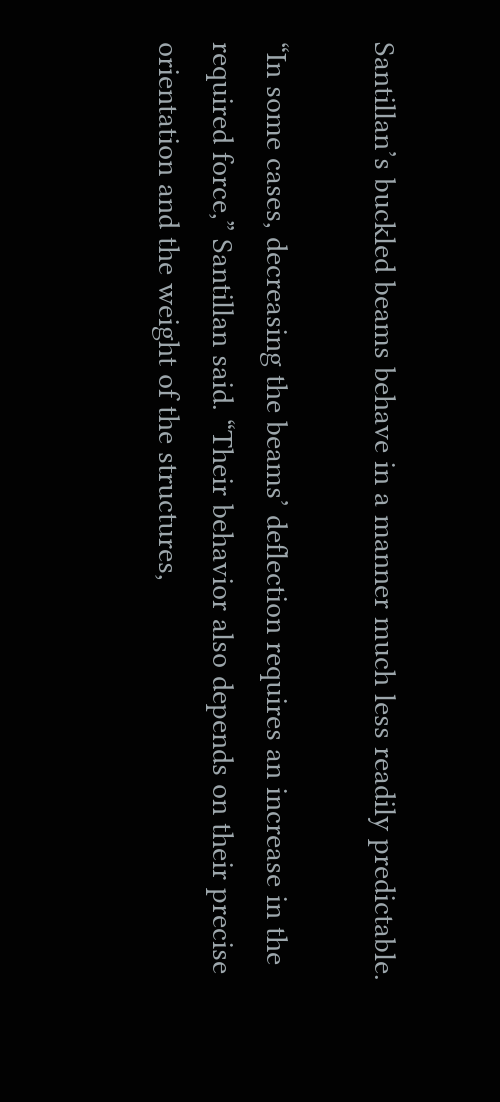Santillan’s buckled beams behave in a manner much less readily predictable.

“In some cases, decreasing the beams’ deflection requires an increase in the required force,” Santillan said. “Their behavior also depends on their precise orientation and the weight of the structures,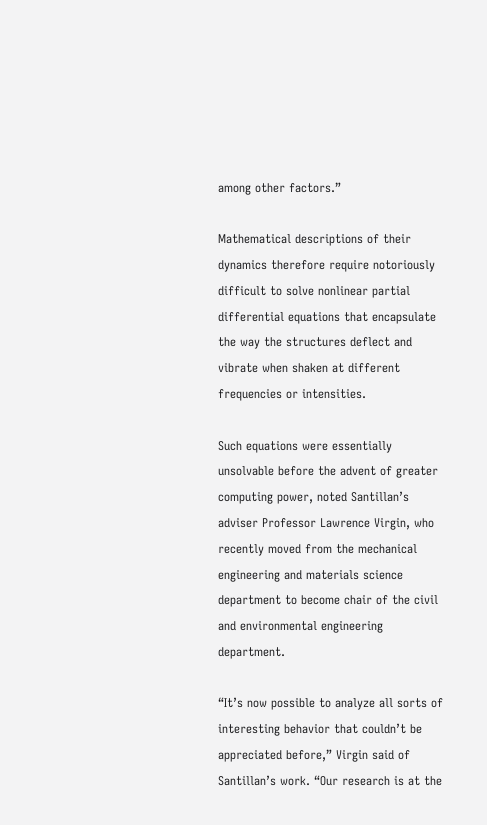among other factors.”

Mathematical descriptions of their dynamics therefore require notoriously difficult to solve nonlinear partial differential equations that encapsulate the way the structures deflect and vibrate when shaken at different frequencies or intensities.

Such equations were essentially unsolvable before the advent of greater computing power, noted Santillan’s adviser Professor Lawrence Virgin, who recently moved from the mechanical engineering and materials science department to become chair of the civil and environmental engineering department.

“It’s now possible to analyze all sorts of interesting behavior that couldn’t be appreciated before,” Virgin said of Santillan’s work. “Our research is at the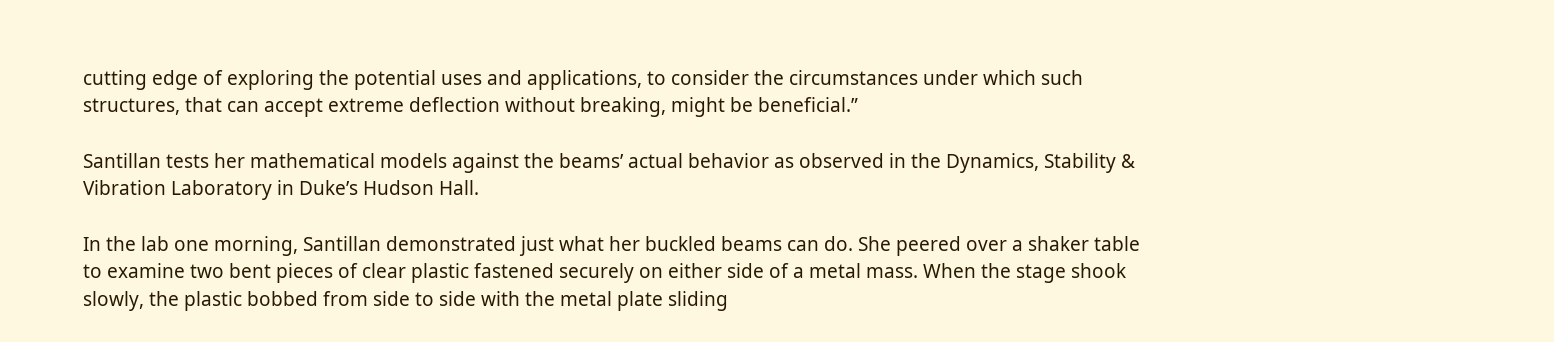cutting edge of exploring the potential uses and applications, to consider the circumstances under which such structures, that can accept extreme deflection without breaking, might be beneficial.”

Santillan tests her mathematical models against the beams’ actual behavior as observed in the Dynamics, Stability & Vibration Laboratory in Duke’s Hudson Hall.

In the lab one morning, Santillan demonstrated just what her buckled beams can do. She peered over a shaker table to examine two bent pieces of clear plastic fastened securely on either side of a metal mass. When the stage shook slowly, the plastic bobbed from side to side with the metal plate sliding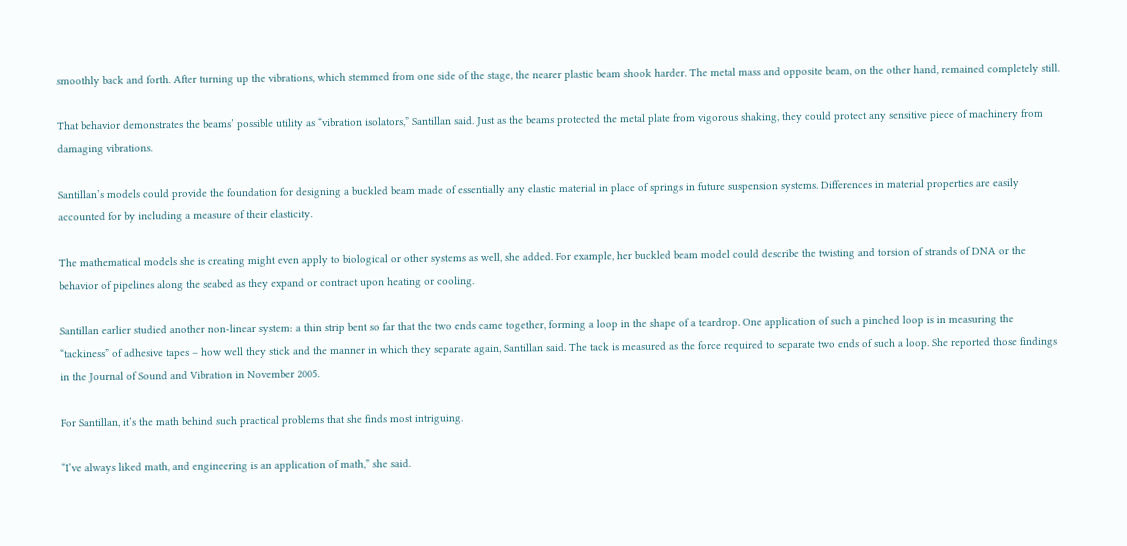smoothly back and forth. After turning up the vibrations, which stemmed from one side of the stage, the nearer plastic beam shook harder. The metal mass and opposite beam, on the other hand, remained completely still.

That behavior demonstrates the beams’ possible utility as “vibration isolators,” Santillan said. Just as the beams protected the metal plate from vigorous shaking, they could protect any sensitive piece of machinery from damaging vibrations.

Santillan’s models could provide the foundation for designing a buckled beam made of essentially any elastic material in place of springs in future suspension systems. Differences in material properties are easily accounted for by including a measure of their elasticity.

The mathematical models she is creating might even apply to biological or other systems as well, she added. For example, her buckled beam model could describe the twisting and torsion of strands of DNA or the behavior of pipelines along the seabed as they expand or contract upon heating or cooling.

Santillan earlier studied another non-linear system: a thin strip bent so far that the two ends came together, forming a loop in the shape of a teardrop. One application of such a pinched loop is in measuring the “tackiness” of adhesive tapes – how well they stick and the manner in which they separate again, Santillan said. The tack is measured as the force required to separate two ends of such a loop. She reported those findings in the Journal of Sound and Vibration in November 2005.

For Santillan, it’s the math behind such practical problems that she finds most intriguing.

“I’ve always liked math, and engineering is an application of math,” she said.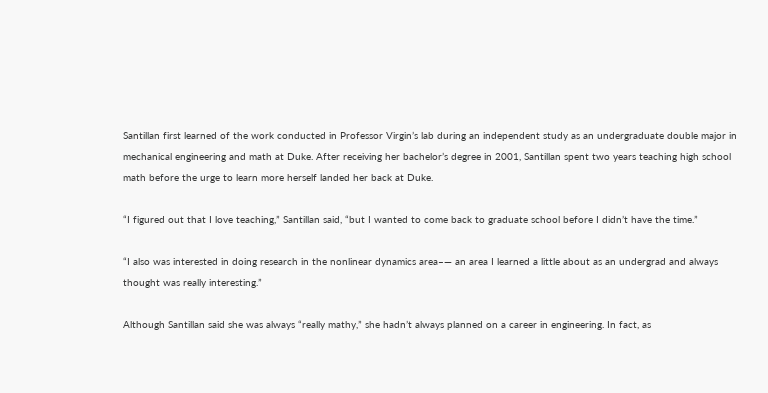Santillan first learned of the work conducted in Professor Virgin’s lab during an independent study as an undergraduate double major in mechanical engineering and math at Duke. After receiving her bachelor’s degree in 2001, Santillan spent two years teaching high school math before the urge to learn more herself landed her back at Duke.

“I figured out that I love teaching,” Santillan said, “but I wanted to come back to graduate school before I didn’t have the time.”

“I also was interested in doing research in the nonlinear dynamics area–— an area I learned a little about as an undergrad and always thought was really interesting.”

Although Santillan said she was always “really mathy,” she hadn’t always planned on a career in engineering. In fact, as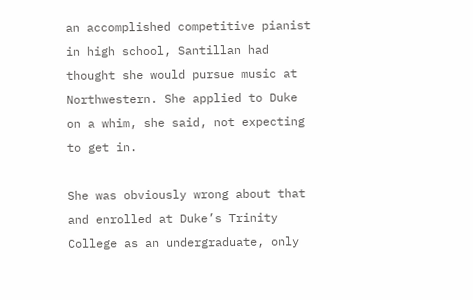an accomplished competitive pianist in high school, Santillan had thought she would pursue music at Northwestern. She applied to Duke on a whim, she said, not expecting to get in.

She was obviously wrong about that and enrolled at Duke’s Trinity College as an undergraduate, only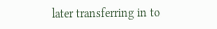later transferring in to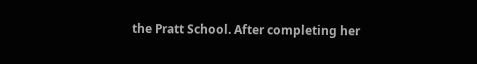the Pratt School. After completing her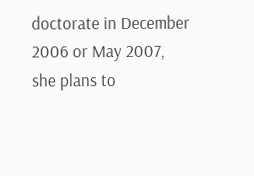doctorate in December 2006 or May 2007, she plans to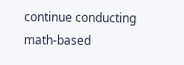continue conducting math-based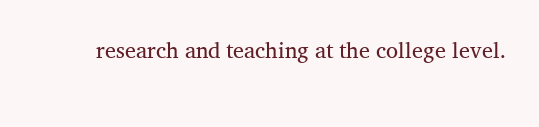research and teaching at the college level.